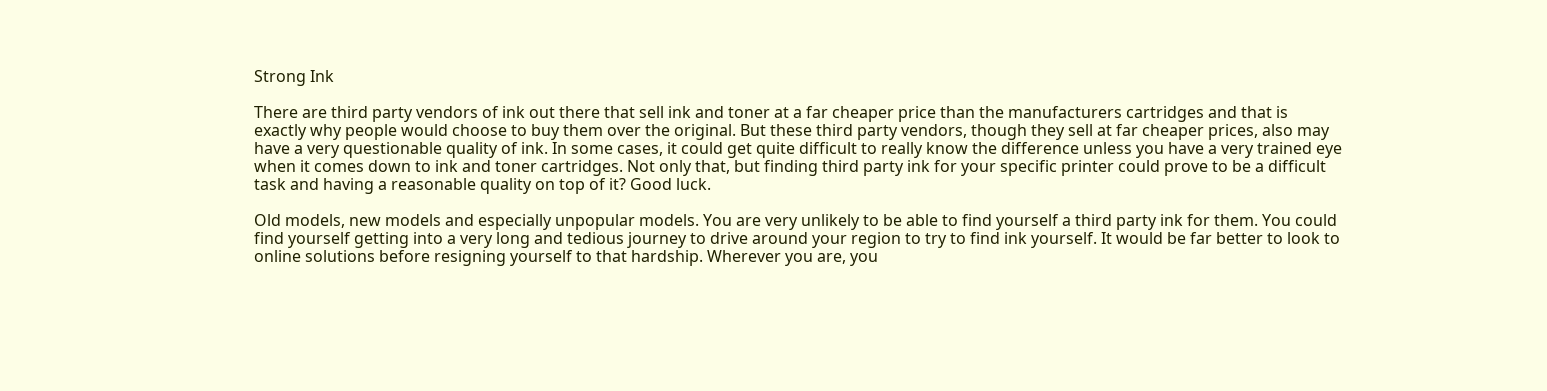Strong Ink

There are third party vendors of ink out there that sell ink and toner at a far cheaper price than the manufacturers cartridges and that is exactly why people would choose to buy them over the original. But these third party vendors, though they sell at far cheaper prices, also may have a very questionable quality of ink. In some cases, it could get quite difficult to really know the difference unless you have a very trained eye when it comes down to ink and toner cartridges. Not only that, but finding third party ink for your specific printer could prove to be a difficult task and having a reasonable quality on top of it? Good luck.

Old models, new models and especially unpopular models. You are very unlikely to be able to find yourself a third party ink for them. You could find yourself getting into a very long and tedious journey to drive around your region to try to find ink yourself. It would be far better to look to online solutions before resigning yourself to that hardship. Wherever you are, you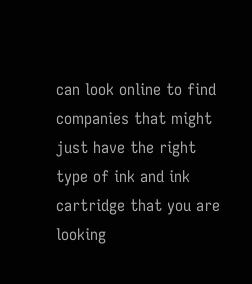can look online to find companies that might just have the right type of ink and ink cartridge that you are looking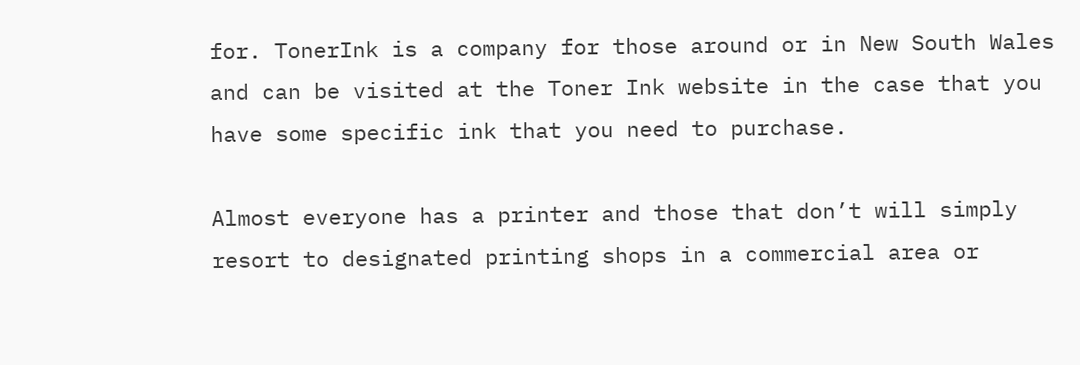for. TonerInk is a company for those around or in New South Wales and can be visited at the Toner Ink website in the case that you have some specific ink that you need to purchase.

Almost everyone has a printer and those that don’t will simply resort to designated printing shops in a commercial area or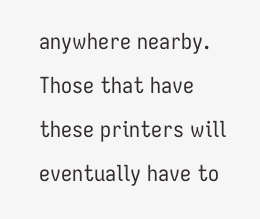anywhere nearby. Those that have these printers will eventually have to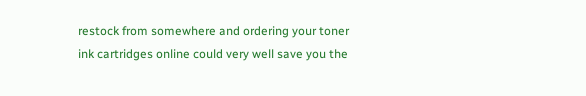restock from somewhere and ordering your toner ink cartridges online could very well save you the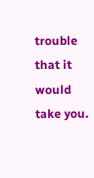trouble that it would take you.